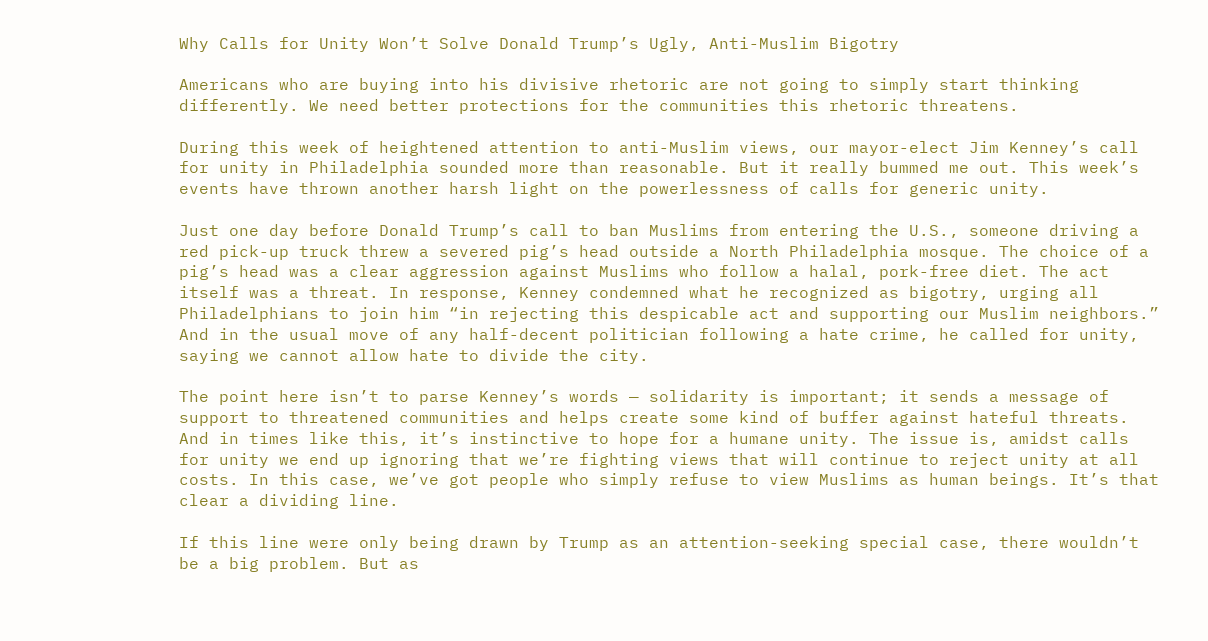Why Calls for Unity Won’t Solve Donald Trump’s Ugly, Anti-Muslim Bigotry

Americans who are buying into his divisive rhetoric are not going to simply start thinking differently. We need better protections for the communities this rhetoric threatens.

During this week of heightened attention to anti-Muslim views, our mayor-elect Jim Kenney’s call for unity in Philadelphia sounded more than reasonable. But it really bummed me out. This week’s events have thrown another harsh light on the powerlessness of calls for generic unity.

Just one day before Donald Trump’s call to ban Muslims from entering the U.S., someone driving a red pick-up truck threw a severed pig’s head outside a North Philadelphia mosque. The choice of a pig’s head was a clear aggression against Muslims who follow a halal, pork-free diet. The act itself was a threat. In response, Kenney condemned what he recognized as bigotry, urging all Philadelphians to join him “in rejecting this despicable act and supporting our Muslim neighbors.” And in the usual move of any half-decent politician following a hate crime, he called for unity, saying we cannot allow hate to divide the city.

The point here isn’t to parse Kenney’s words — solidarity is important; it sends a message of support to threatened communities and helps create some kind of buffer against hateful threats. And in times like this, it’s instinctive to hope for a humane unity. The issue is, amidst calls for unity we end up ignoring that we’re fighting views that will continue to reject unity at all costs. In this case, we’ve got people who simply refuse to view Muslims as human beings. It’s that clear a dividing line.

If this line were only being drawn by Trump as an attention-seeking special case, there wouldn’t be a big problem. But as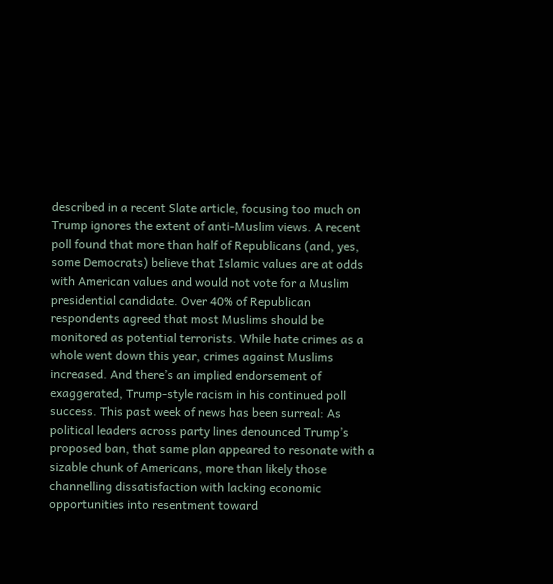described in a recent Slate article, focusing too much on Trump ignores the extent of anti-Muslim views. A recent poll found that more than half of Republicans (and, yes, some Democrats) believe that Islamic values are at odds with American values and would not vote for a Muslim presidential candidate. Over 40% of Republican respondents agreed that most Muslims should be monitored as potential terrorists. While hate crimes as a whole went down this year, crimes against Muslims increased. And there’s an implied endorsement of exaggerated, Trump-style racism in his continued poll success. This past week of news has been surreal: As political leaders across party lines denounced Trump’s proposed ban, that same plan appeared to resonate with a sizable chunk of Americans, more than likely those channelling dissatisfaction with lacking economic opportunities into resentment toward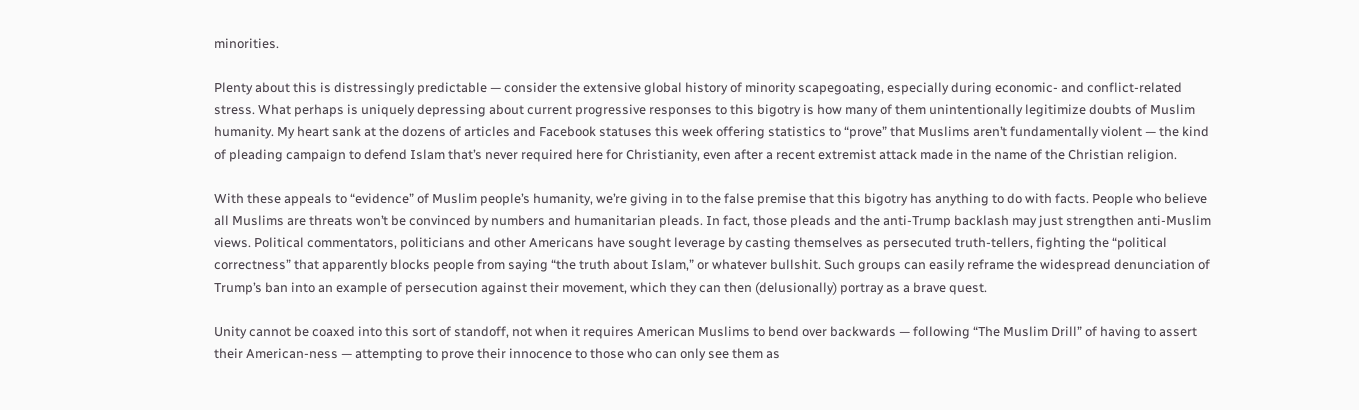minorities.

Plenty about this is distressingly predictable — consider the extensive global history of minority scapegoating, especially during economic- and conflict-related stress. What perhaps is uniquely depressing about current progressive responses to this bigotry is how many of them unintentionally legitimize doubts of Muslim humanity. My heart sank at the dozens of articles and Facebook statuses this week offering statistics to “prove” that Muslims aren’t fundamentally violent — the kind of pleading campaign to defend Islam that’s never required here for Christianity, even after a recent extremist attack made in the name of the Christian religion.

With these appeals to “evidence” of Muslim people’s humanity, we’re giving in to the false premise that this bigotry has anything to do with facts. People who believe all Muslims are threats won’t be convinced by numbers and humanitarian pleads. In fact, those pleads and the anti-Trump backlash may just strengthen anti-Muslim views. Political commentators, politicians and other Americans have sought leverage by casting themselves as persecuted truth-tellers, fighting the “political correctness” that apparently blocks people from saying “the truth about Islam,” or whatever bullshit. Such groups can easily reframe the widespread denunciation of Trump’s ban into an example of persecution against their movement, which they can then (delusionally) portray as a brave quest.

Unity cannot be coaxed into this sort of standoff, not when it requires American Muslims to bend over backwards — following “The Muslim Drill” of having to assert their American-ness — attempting to prove their innocence to those who can only see them as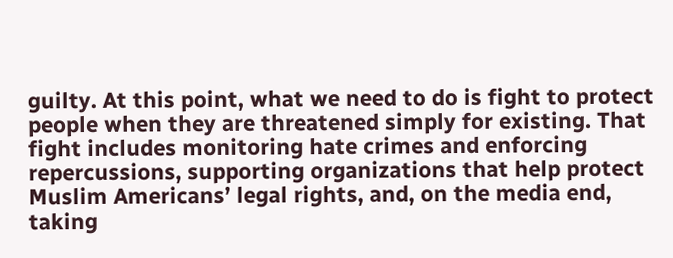guilty. At this point, what we need to do is fight to protect people when they are threatened simply for existing. That fight includes monitoring hate crimes and enforcing repercussions, supporting organizations that help protect Muslim Americans’ legal rights, and, on the media end, taking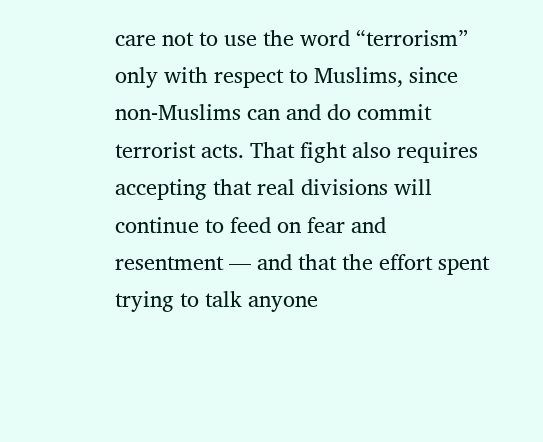care not to use the word “terrorism” only with respect to Muslims, since non-Muslims can and do commit terrorist acts. That fight also requires accepting that real divisions will continue to feed on fear and resentment — and that the effort spent trying to talk anyone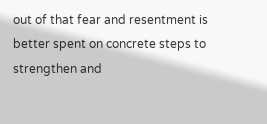out of that fear and resentment is better spent on concrete steps to strengthen and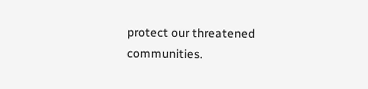protect our threatened communities.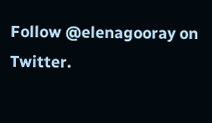Follow @elenagooray on Twitter.